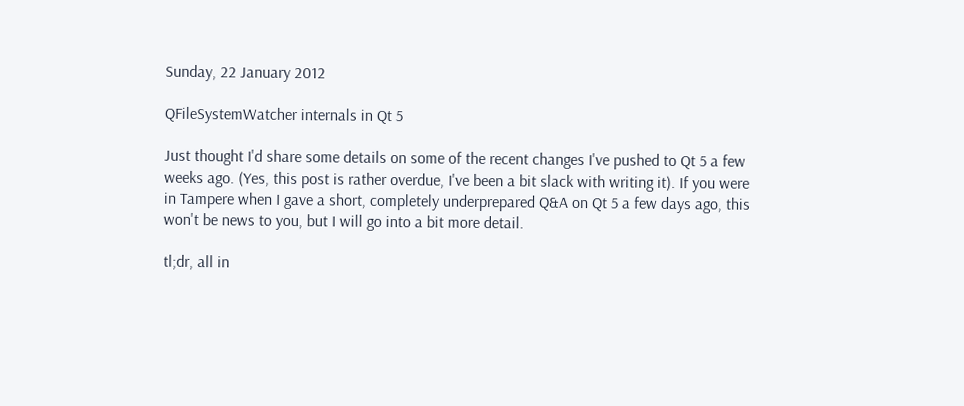Sunday, 22 January 2012

QFileSystemWatcher internals in Qt 5

Just thought I'd share some details on some of the recent changes I've pushed to Qt 5 a few weeks ago. (Yes, this post is rather overdue, I've been a bit slack with writing it). If you were in Tampere when I gave a short, completely underprepared Q&A on Qt 5 a few days ago, this won't be news to you, but I will go into a bit more detail.

tl;dr, all in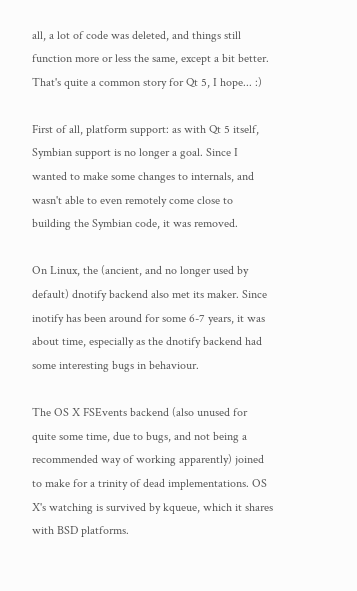all, a lot of code was deleted, and things still function more or less the same, except a bit better. That's quite a common story for Qt 5, I hope... :)

First of all, platform support: as with Qt 5 itself, Symbian support is no longer a goal. Since I wanted to make some changes to internals, and wasn't able to even remotely come close to building the Symbian code, it was removed.

On Linux, the (ancient, and no longer used by default) dnotify backend also met its maker. Since inotify has been around for some 6-7 years, it was about time, especially as the dnotify backend had some interesting bugs in behaviour.

The OS X FSEvents backend (also unused for quite some time, due to bugs, and not being a recommended way of working apparently) joined to make for a trinity of dead implementations. OS X's watching is survived by kqueue, which it shares with BSD platforms.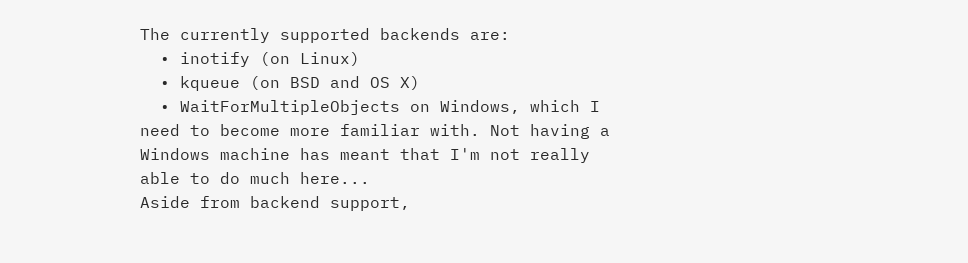The currently supported backends are:
  • inotify (on Linux)
  • kqueue (on BSD and OS X)
  • WaitForMultipleObjects on Windows, which I need to become more familiar with. Not having a Windows machine has meant that I'm not really able to do much here...
Aside from backend support,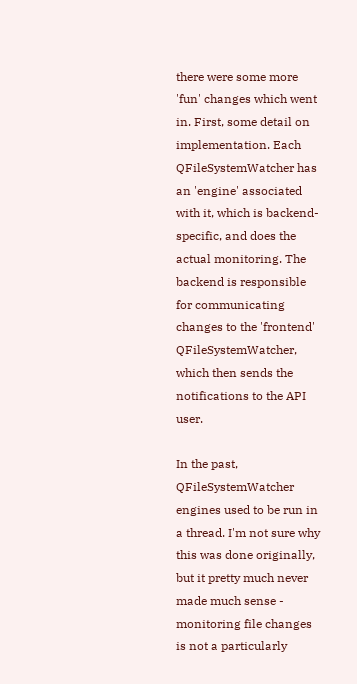there were some more 'fun' changes which went in. First, some detail on implementation. Each QFileSystemWatcher has an 'engine' associated with it, which is backend-specific, and does the actual monitoring. The backend is responsible for communicating changes to the 'frontend' QFileSystemWatcher, which then sends the notifications to the API user.

In the past, QFileSystemWatcher engines used to be run in a thread. I'm not sure why this was done originally, but it pretty much never made much sense - monitoring file changes is not a particularly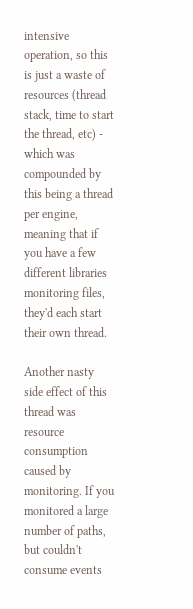intensive operation, so this is just a waste of resources (thread stack, time to start the thread, etc) - which was compounded by this being a thread per engine, meaning that if you have a few different libraries monitoring files, they'd each start their own thread.

Another nasty side effect of this thread was resource consumption caused by monitoring. If you monitored a large number of paths, but couldn't consume events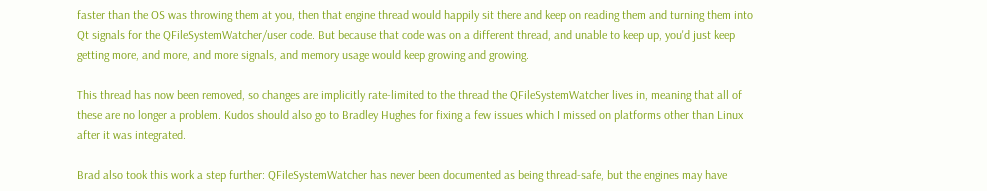faster than the OS was throwing them at you, then that engine thread would happily sit there and keep on reading them and turning them into Qt signals for the QFileSystemWatcher/user code. But because that code was on a different thread, and unable to keep up, you'd just keep getting more, and more, and more signals, and memory usage would keep growing and growing.

This thread has now been removed, so changes are implicitly rate-limited to the thread the QFileSystemWatcher lives in, meaning that all of these are no longer a problem. Kudos should also go to Bradley Hughes for fixing a few issues which I missed on platforms other than Linux after it was integrated.

Brad also took this work a step further: QFileSystemWatcher has never been documented as being thread-safe, but the engines may have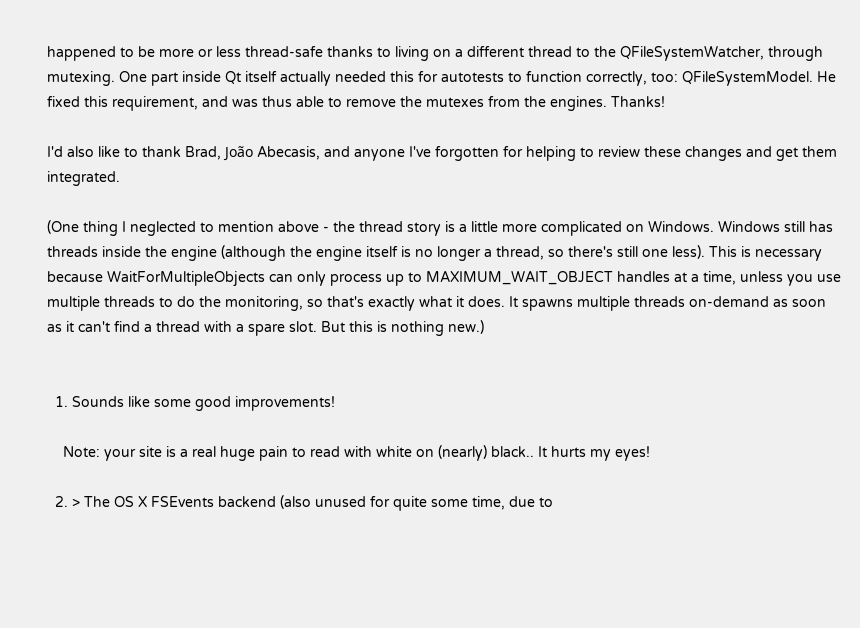happened to be more or less thread-safe thanks to living on a different thread to the QFileSystemWatcher, through mutexing. One part inside Qt itself actually needed this for autotests to function correctly, too: QFileSystemModel. He fixed this requirement, and was thus able to remove the mutexes from the engines. Thanks!

I'd also like to thank Brad, João Abecasis, and anyone I've forgotten for helping to review these changes and get them integrated.

(One thing I neglected to mention above - the thread story is a little more complicated on Windows. Windows still has threads inside the engine (although the engine itself is no longer a thread, so there's still one less). This is necessary because WaitForMultipleObjects can only process up to MAXIMUM_WAIT_OBJECT handles at a time, unless you use multiple threads to do the monitoring, so that's exactly what it does. It spawns multiple threads on-demand as soon as it can't find a thread with a spare slot. But this is nothing new.)


  1. Sounds like some good improvements!

    Note: your site is a real huge pain to read with white on (nearly) black.. It hurts my eyes!

  2. > The OS X FSEvents backend (also unused for quite some time, due to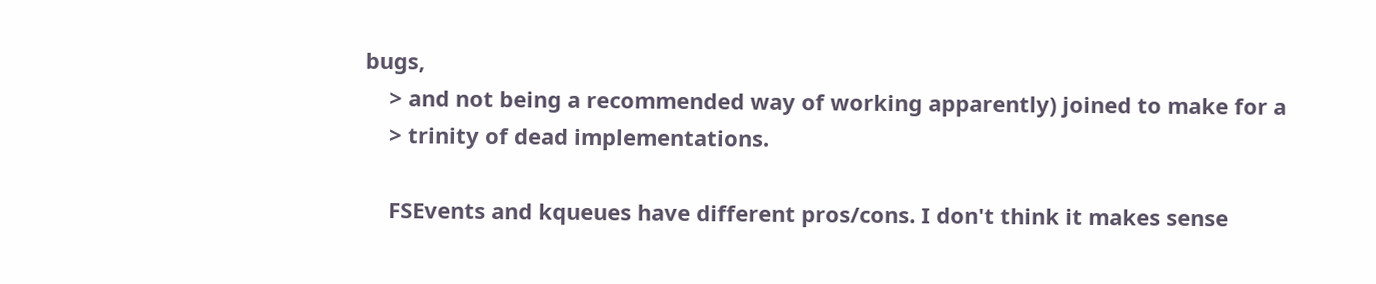bugs,
    > and not being a recommended way of working apparently) joined to make for a
    > trinity of dead implementations.

    FSEvents and kqueues have different pros/cons. I don't think it makes sense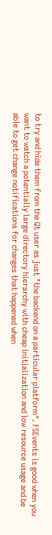to try and hide them from the Qt user as just "the backend on a particular platform". FSEvents is good when you want to watch a potentially large directory hierarchy with cheap initialization and low resource usage and be able to get change notifications for changes that happened when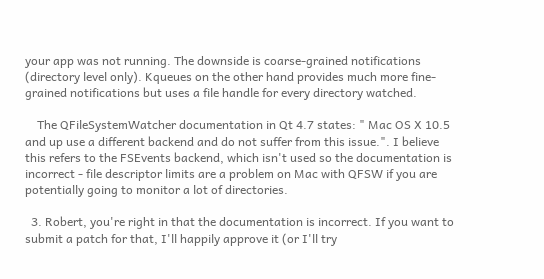your app was not running. The downside is coarse-grained notifications (directory level only). Kqueues on the other hand provides much more fine-grained notifications but uses a file handle for every directory watched.

    The QFileSystemWatcher documentation in Qt 4.7 states: " Mac OS X 10.5 and up use a different backend and do not suffer from this issue.". I believe this refers to the FSEvents backend, which isn't used so the documentation is incorrect - file descriptor limits are a problem on Mac with QFSW if you are potentially going to monitor a lot of directories.

  3. Robert, you're right in that the documentation is incorrect. If you want to submit a patch for that, I'll happily approve it (or I'll try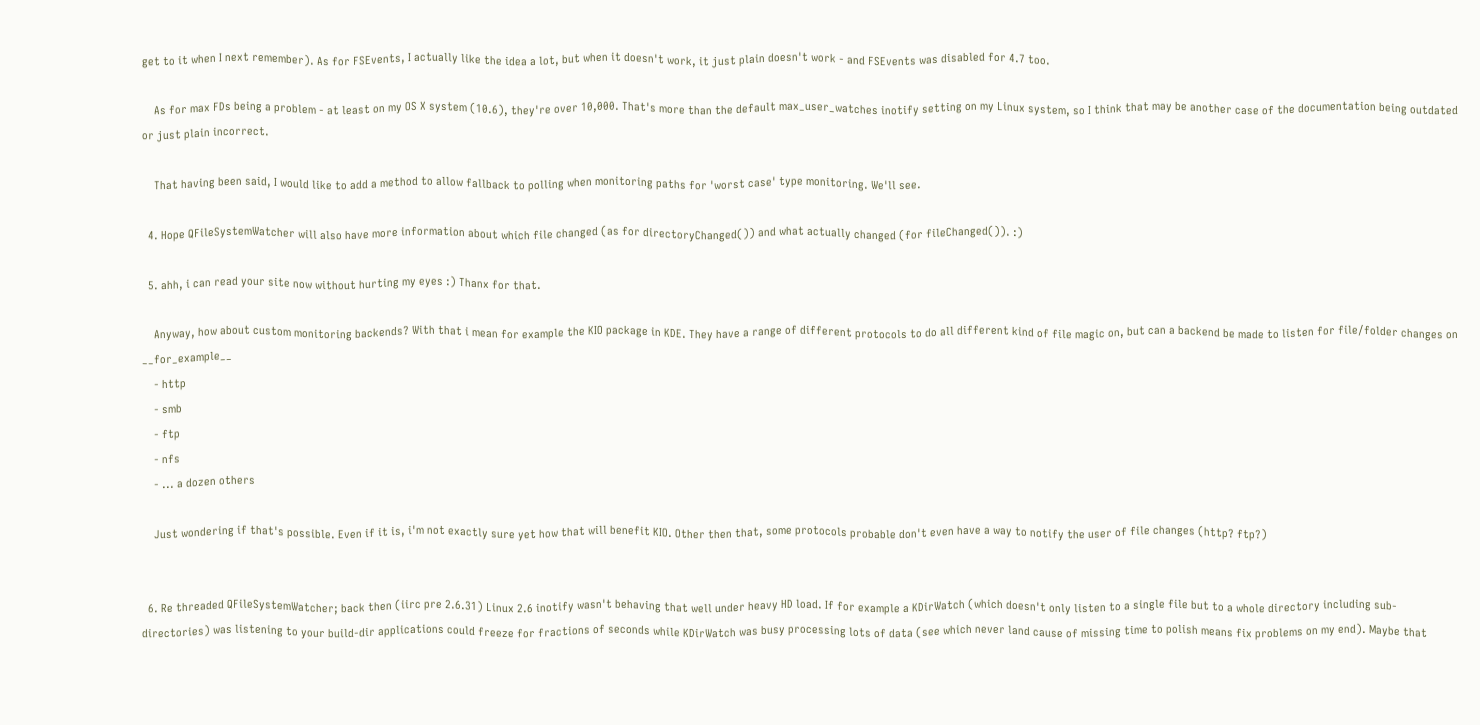get to it when I next remember). As for FSEvents, I actually like the idea a lot, but when it doesn't work, it just plain doesn't work - and FSEvents was disabled for 4.7 too.

    As for max FDs being a problem - at least on my OS X system (10.6), they're over 10,000. That's more than the default max_user_watches inotify setting on my Linux system, so I think that may be another case of the documentation being outdated or just plain incorrect.

    That having been said, I would like to add a method to allow fallback to polling when monitoring paths for 'worst case' type monitoring. We'll see.

  4. Hope QFileSystemWatcher will also have more information about which file changed (as for directoryChanged()) and what actually changed (for fileChanged()). :)

  5. ahh, i can read your site now without hurting my eyes :) Thanx for that.

    Anyway, how about custom monitoring backends? With that i mean for example the KIO package in KDE. They have a range of different protocols to do all different kind of file magic on, but can a backend be made to listen for file/folder changes on __for_example__
    - http
    - smb
    - ftp
    - nfs
    - ... a dozen others

    Just wondering if that's possible. Even if it is, i'm not exactly sure yet how that will benefit KIO. Other then that, some protocols probable don't even have a way to notify the user of file changes (http? ftp?)


  6. Re threaded QFileSystemWatcher; back then (iirc pre 2.6.31) Linux 2.6 inotify wasn't behaving that well under heavy HD load. If for example a KDirWatch (which doesn't only listen to a single file but to a whole directory including sub-directories) was listening to your build-dir applications could freeze for fractions of seconds while KDirWatch was busy processing lots of data (see which never land cause of missing time to polish means fix problems on my end). Maybe that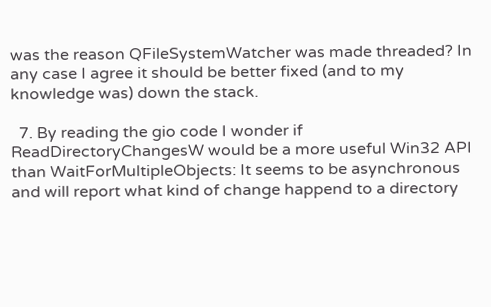was the reason QFileSystemWatcher was made threaded? In any case I agree it should be better fixed (and to my knowledge was) down the stack.

  7. By reading the gio code I wonder if ReadDirectoryChangesW would be a more useful Win32 API than WaitForMultipleObjects: It seems to be asynchronous and will report what kind of change happend to a directory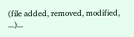(file added, removed, modified, ...)...